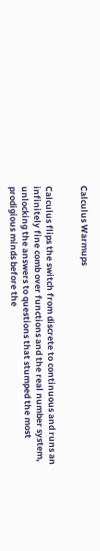Calculus Warmups


Calculus flips the switch from discrete to continuous and runs an infinitely fine comb over functions and the real number system, unlocking the answers to questions that stumped the most prodigious minds before the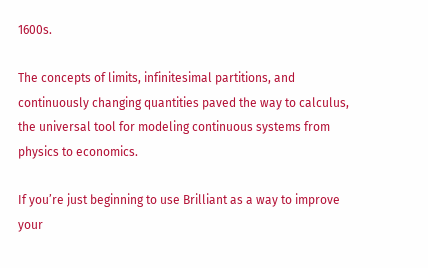1600s.

The concepts of limits, infinitesimal partitions, and continuously changing quantities paved the way to calculus, the universal tool for modeling continuous systems from physics to economics.

If you’re just beginning to use Brilliant as a way to improve your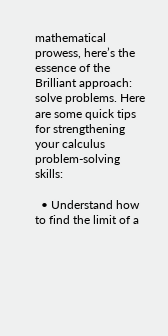mathematical prowess, here’s the essence of the Brilliant approach: solve problems. Here are some quick tips for strengthening your calculus problem-solving skills:

  • Understand how to find the limit of a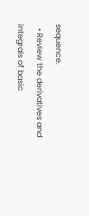sequence.
  • Review the derivatives and integrals of basic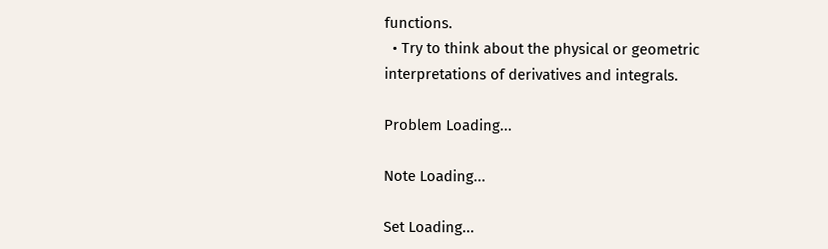functions.
  • Try to think about the physical or geometric interpretations of derivatives and integrals.

Problem Loading...

Note Loading...

Set Loading...